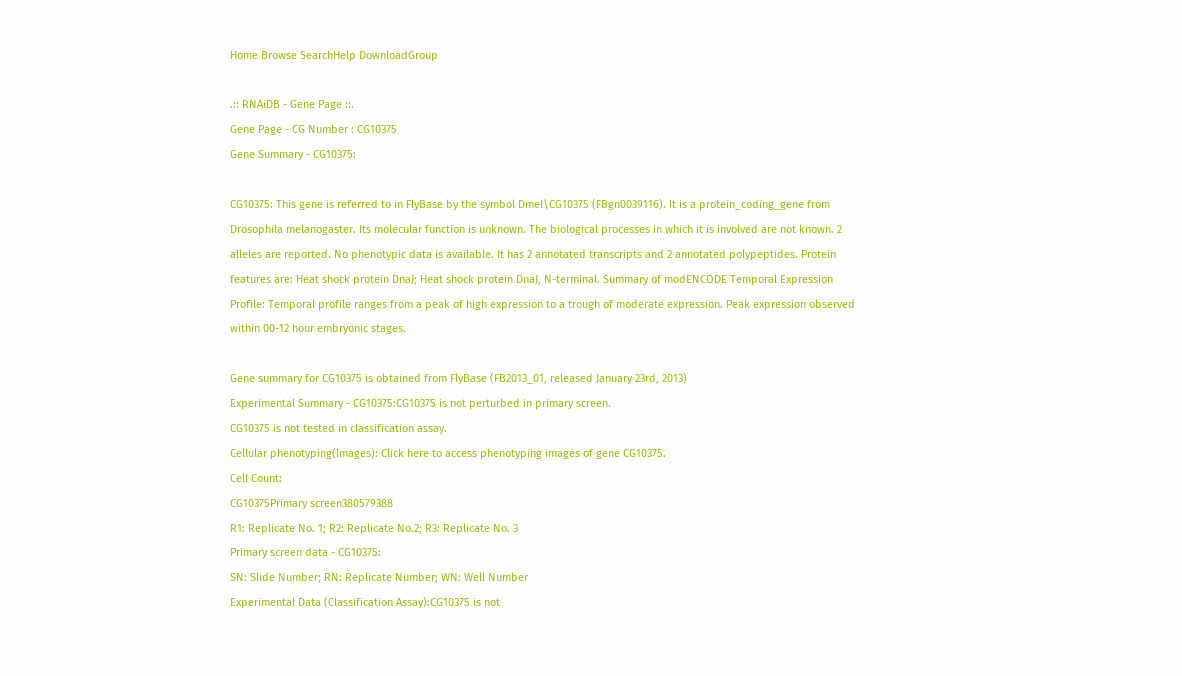Home Browse SearchHelp DownloadGroup

.:: RNAiDB - Gene Page ::.
Gene Page - CG Number : CG10375
Gene Summary - CG10375:

CG10375: This gene is referred to in FlyBase by the symbol Dmel\CG10375 (FBgn0039116). It is a protein_coding_gene from Drosophila melanogaster. Its molecular function is unknown. The biological processes in which it is involved are not known. 2 alleles are reported. No phenotypic data is available. It has 2 annotated transcripts and 2 annotated polypeptides. Protein features are: Heat shock protein DnaJ; Heat shock protein DnaJ, N-terminal. Summary of modENCODE Temporal Expression Profile: Temporal profile ranges from a peak of high expression to a trough of moderate expression. Peak expression observed within 00-12 hour embryonic stages.

Gene summary for CG10375 is obtained from FlyBase (FB2013_01, released January 23rd, 2013)
Experimental Summary - CG10375:CG10375 is not perturbed in primary screen.
CG10375 is not tested in classification assay.
Cellular phenotyping(Images): Click here to access phenotyping images of gene CG10375.
Cell Count:
CG10375Primary screen380579388
R1: Replicate No. 1; R2: Replicate No.2; R3: Replicate No. 3
Primary screen data - CG10375:
SN: Slide Number; RN: Replicate Number; WN: Well Number
Experimental Data (Classification Assay):CG10375 is not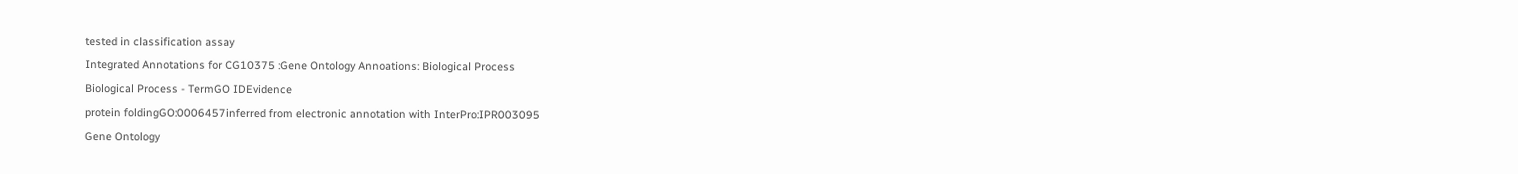tested in classification assay
Integrated Annotations for CG10375 :Gene Ontology Annoations: Biological Process
Biological Process - TermGO IDEvidence
protein foldingGO:0006457inferred from electronic annotation with InterPro:IPR003095
Gene Ontology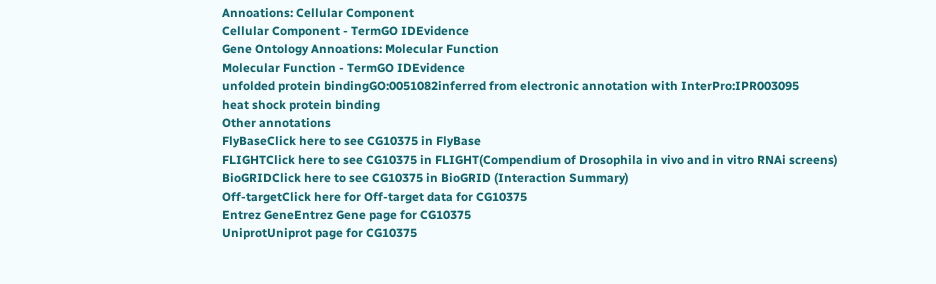Annoations: Cellular Component
Cellular Component - TermGO IDEvidence
Gene Ontology Annoations: Molecular Function
Molecular Function - TermGO IDEvidence
unfolded protein bindingGO:0051082inferred from electronic annotation with InterPro:IPR003095
heat shock protein binding
Other annotations
FlyBaseClick here to see CG10375 in FlyBase
FLIGHTClick here to see CG10375 in FLIGHT(Compendium of Drosophila in vivo and in vitro RNAi screens)
BioGRIDClick here to see CG10375 in BioGRID (Interaction Summary)
Off-targetClick here for Off-target data for CG10375
Entrez GeneEntrez Gene page for CG10375
UniprotUniprot page for CG10375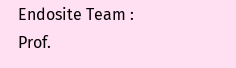Endosite Team :
Prof.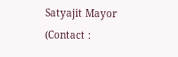Satyajit Mayor (Contact :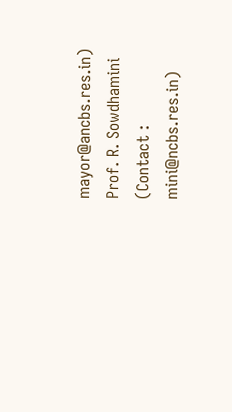mayor@ancbs.res.in)
Prof. R. Sowdhamini (Contact : mini@ncbs.res.in)